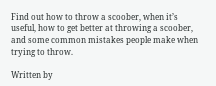Find out how to throw a scoober, when it’s useful, how to get better at throwing a scoober, and some common mistakes people make when trying to throw.

Written by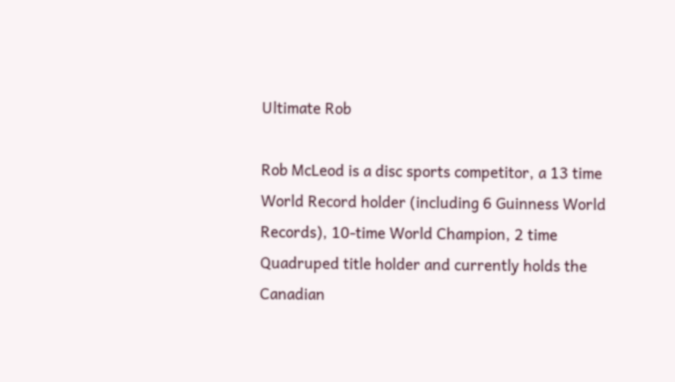Ultimate Rob

Rob McLeod is a disc sports competitor, a 13 time World Record holder (including 6 Guinness World Records), 10-time World Champion, 2 time Quadruped title holder and currently holds the Canadian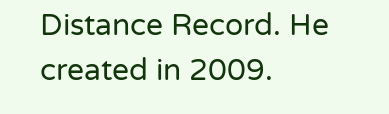Distance Record. He created in 2009.